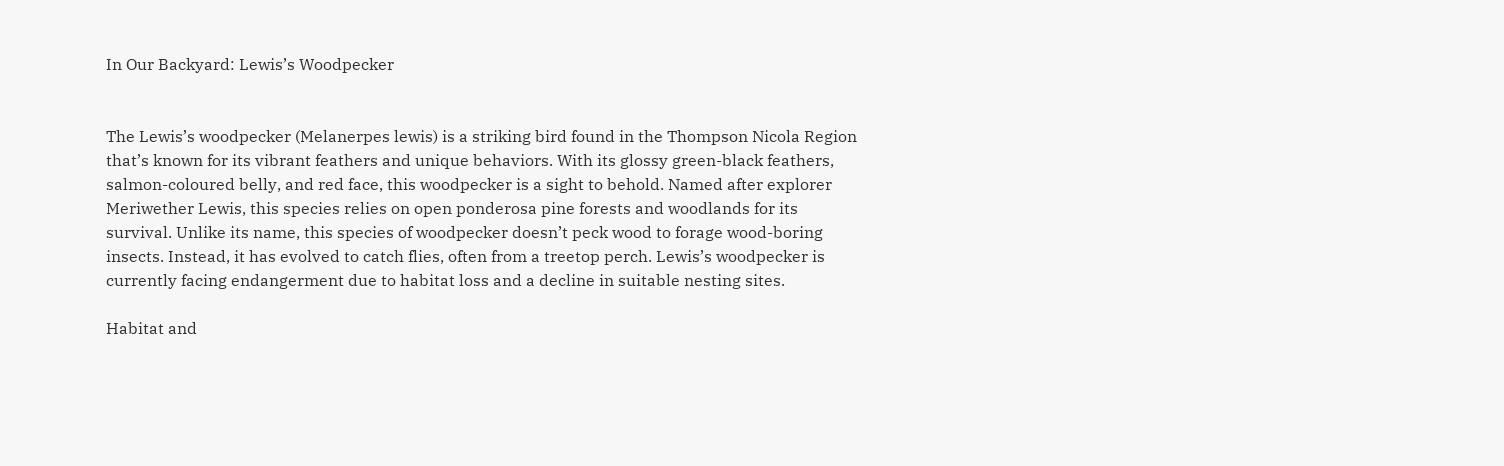In Our Backyard: Lewis’s Woodpecker


The Lewis’s woodpecker (Melanerpes lewis) is a striking bird found in the Thompson Nicola Region that’s known for its vibrant feathers and unique behaviors. With its glossy green-black feathers, salmon-coloured belly, and red face, this woodpecker is a sight to behold. Named after explorer Meriwether Lewis, this species relies on open ponderosa pine forests and woodlands for its survival. Unlike its name, this species of woodpecker doesn’t peck wood to forage wood-boring insects. Instead, it has evolved to catch flies, often from a treetop perch. Lewis’s woodpecker is currently facing endangerment due to habitat loss and a decline in suitable nesting sites.

Habitat and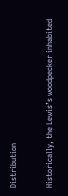Distribution

Historically, the Lewis’s woodpecker inhabited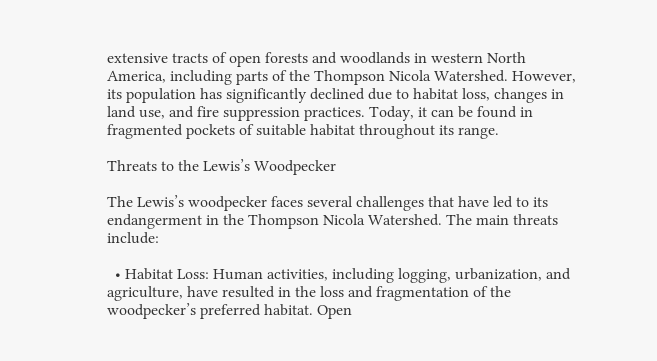extensive tracts of open forests and woodlands in western North America, including parts of the Thompson Nicola Watershed. However, its population has significantly declined due to habitat loss, changes in land use, and fire suppression practices. Today, it can be found in fragmented pockets of suitable habitat throughout its range.

Threats to the Lewis’s Woodpecker

The Lewis’s woodpecker faces several challenges that have led to its endangerment in the Thompson Nicola Watershed. The main threats include:

  • Habitat Loss: Human activities, including logging, urbanization, and agriculture, have resulted in the loss and fragmentation of the woodpecker’s preferred habitat. Open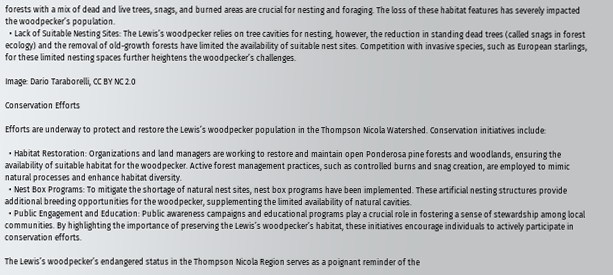forests with a mix of dead and live trees, snags, and burned areas are crucial for nesting and foraging. The loss of these habitat features has severely impacted the woodpecker’s population.
  • Lack of Suitable Nesting Sites: The Lewis’s woodpecker relies on tree cavities for nesting, however, the reduction in standing dead trees (called snags in forest ecology) and the removal of old-growth forests have limited the availability of suitable nest sites. Competition with invasive species, such as European starlings, for these limited nesting spaces further heightens the woodpecker’s challenges.

Image: Dario Taraborelli, CC BY NC 2.0

Conservation Efforts

Efforts are underway to protect and restore the Lewis’s woodpecker population in the Thompson Nicola Watershed. Conservation initiatives include:

  • Habitat Restoration: Organizations and land managers are working to restore and maintain open Ponderosa pine forests and woodlands, ensuring the availability of suitable habitat for the woodpecker. Active forest management practices, such as controlled burns and snag creation, are employed to mimic natural processes and enhance habitat diversity.
  • Nest Box Programs: To mitigate the shortage of natural nest sites, nest box programs have been implemented. These artificial nesting structures provide additional breeding opportunities for the woodpecker, supplementing the limited availability of natural cavities.
  • Public Engagement and Education: Public awareness campaigns and educational programs play a crucial role in fostering a sense of stewardship among local communities. By highlighting the importance of preserving the Lewis’s woodpecker’s habitat, these initiatives encourage individuals to actively participate in conservation efforts.

The Lewis’s woodpecker’s endangered status in the Thompson Nicola Region serves as a poignant reminder of the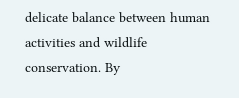delicate balance between human activities and wildlife conservation. By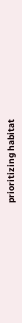prioritizing habitat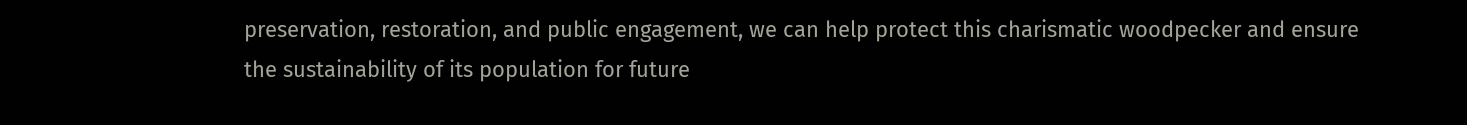preservation, restoration, and public engagement, we can help protect this charismatic woodpecker and ensure the sustainability of its population for future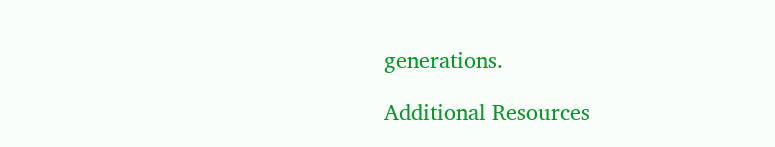generations.

Additional Resources